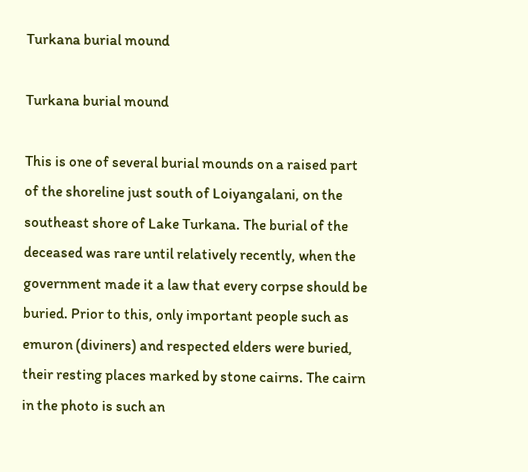Turkana burial mound

Turkana burial mound

This is one of several burial mounds on a raised part of the shoreline just south of Loiyangalani, on the southeast shore of Lake Turkana. The burial of the deceased was rare until relatively recently, when the government made it a law that every corpse should be buried. Prior to this, only important people such as emuron (diviners) and respected elders were buried, their resting places marked by stone cairns. The cairn in the photo is such an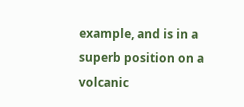example, and is in a superb position on a volcanic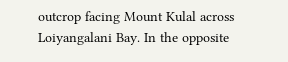outcrop facing Mount Kulal across Loiyangalani Bay. In the opposite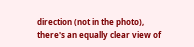direction (not in the photo), there's an equally clear view of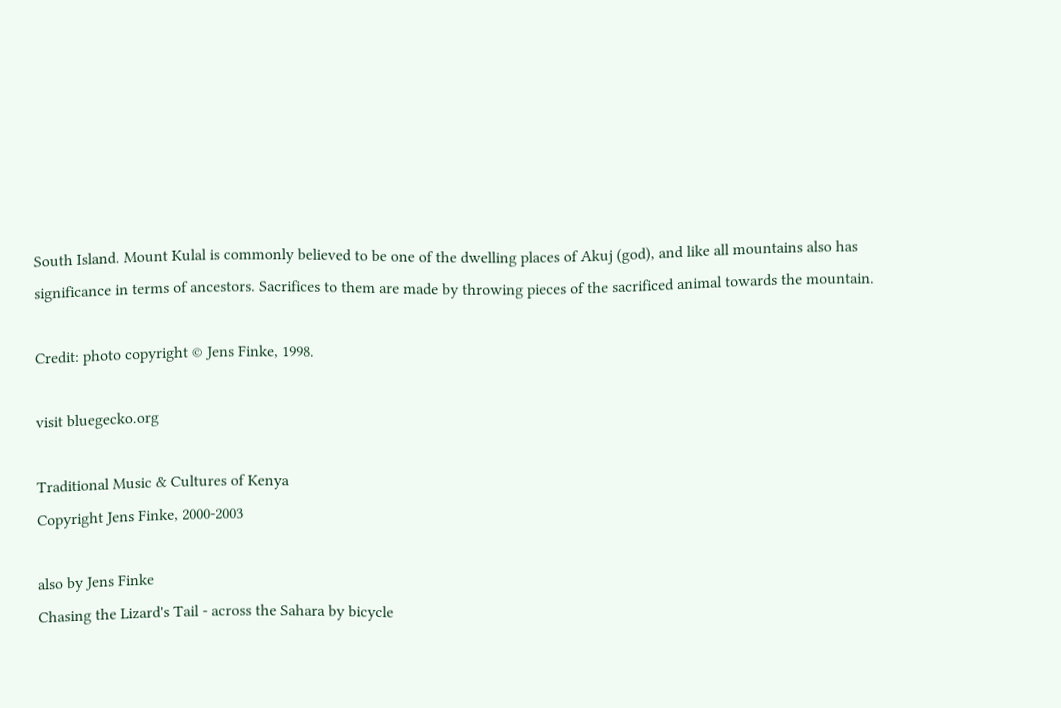South Island. Mount Kulal is commonly believed to be one of the dwelling places of Akuj (god), and like all mountains also has significance in terms of ancestors. Sacrifices to them are made by throwing pieces of the sacrificed animal towards the mountain.

Credit: photo copyright © Jens Finke, 1998.

visit bluegecko.org

Traditional Music & Cultures of Kenya
Copyright Jens Finke, 2000-2003

also by Jens Finke
Chasing the Lizard's Tail - across the Sahara by bicycle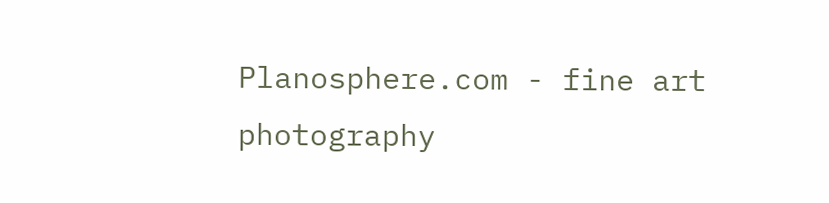Planosphere.com - fine art photography